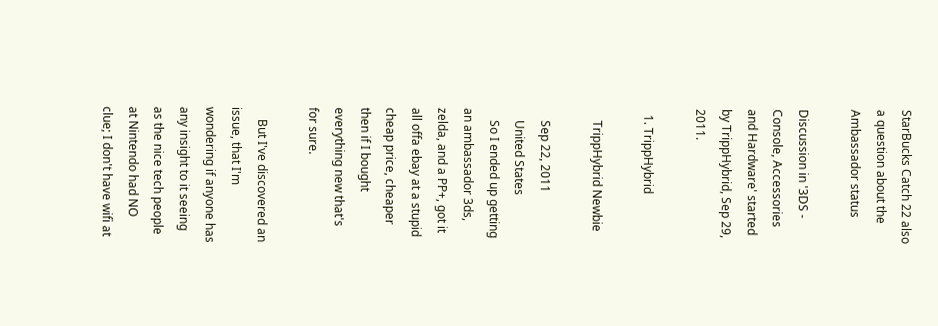StarBucks Catch 22 also a question about the Ambassador status

Discussion in '3DS - Console, Accessories and Hardware' started by TrippHybrid, Sep 29, 2011.

  1. TrippHybrid

    TrippHybrid Newbie

    Sep 22, 2011
    United States
    So I ended up getting an ambassador 3ds, zelda, and a PP+, got it all offa ebay at a stupid cheap price, cheaper then if I bought everything new that's for sure.

    But I've discovered an issue, that I'm wondering if anyone has any insight to it seeing as the nice tech people at Nintendo had NO clue; I don't have wifi at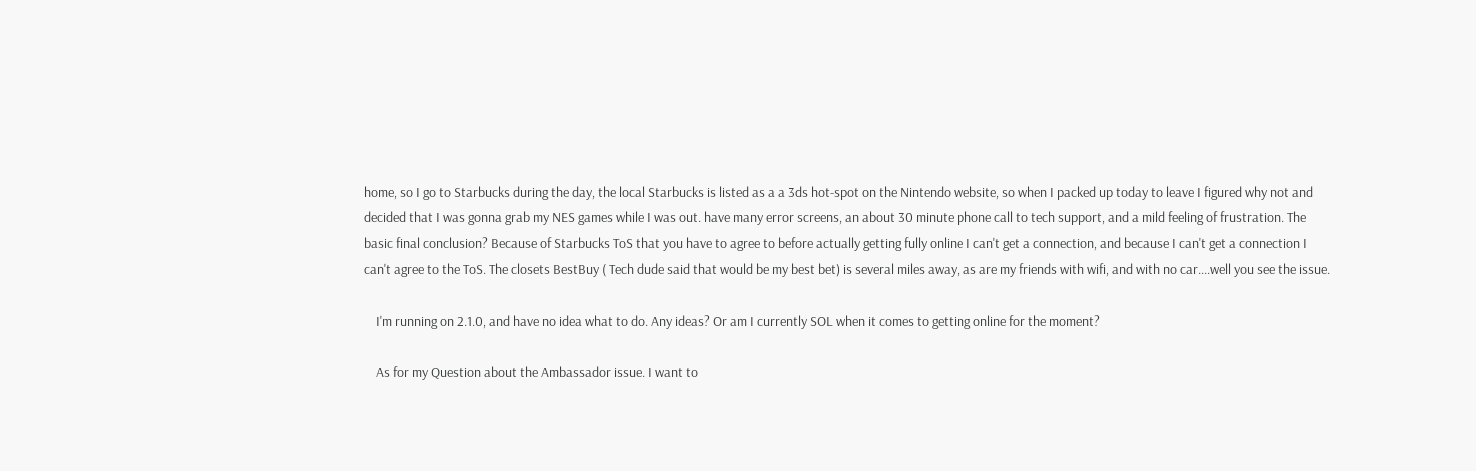home, so I go to Starbucks during the day, the local Starbucks is listed as a a 3ds hot-spot on the Nintendo website, so when I packed up today to leave I figured why not and decided that I was gonna grab my NES games while I was out. have many error screens, an about 30 minute phone call to tech support, and a mild feeling of frustration. The basic final conclusion? Because of Starbucks ToS that you have to agree to before actually getting fully online I can't get a connection, and because I can't get a connection I can't agree to the ToS. The closets BestBuy ( Tech dude said that would be my best bet) is several miles away, as are my friends with wifi, and with no car....well you see the issue.

    I'm running on 2.1.0, and have no idea what to do. Any ideas? Or am I currently SOL when it comes to getting online for the moment?

    As for my Question about the Ambassador issue. I want to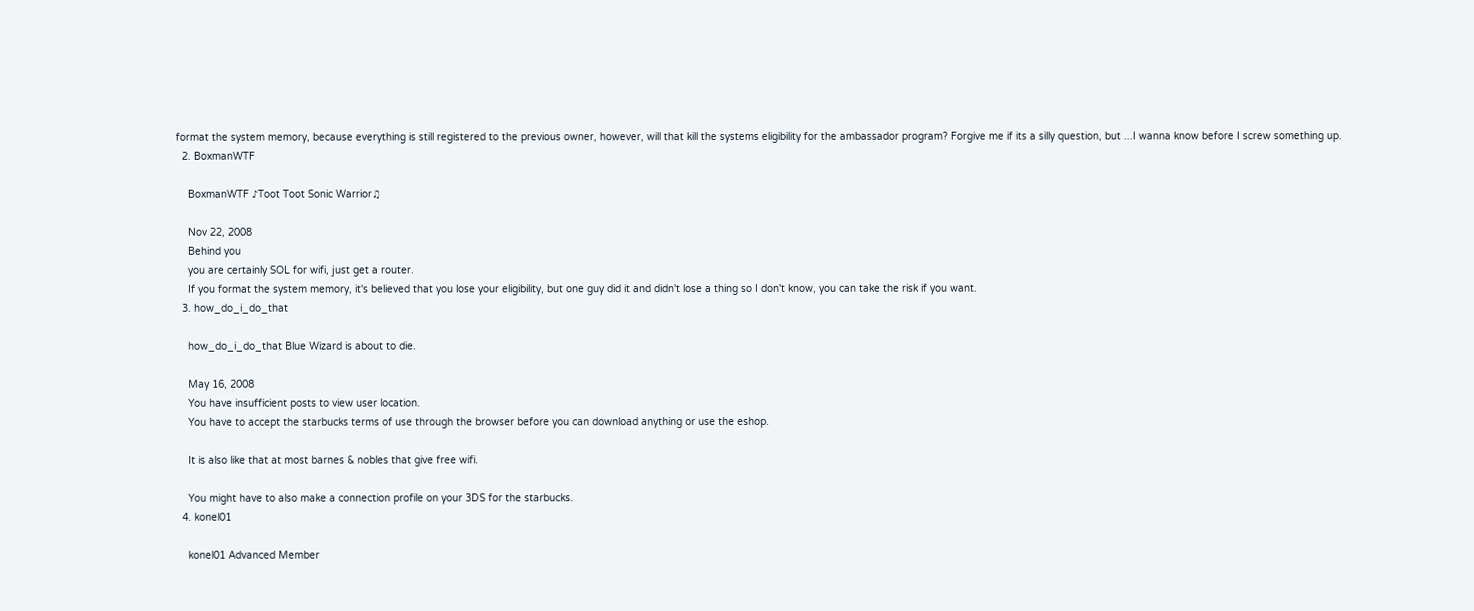format the system memory, because everything is still registered to the previous owner, however, will that kill the systems eligibility for the ambassador program? Forgive me if its a silly question, but ...I wanna know before I screw something up.
  2. BoxmanWTF

    BoxmanWTF ♪Toot Toot Sonic Warrior♫

    Nov 22, 2008
    Behind you
    you are certainly SOL for wifi, just get a router.
    If you format the system memory, it's believed that you lose your eligibility, but one guy did it and didn't lose a thing so I don't know, you can take the risk if you want.
  3. how_do_i_do_that

    how_do_i_do_that Blue Wizard is about to die.

    May 16, 2008
    You have insufficient posts to view user location.
    You have to accept the starbucks terms of use through the browser before you can download anything or use the eshop.

    It is also like that at most barnes & nobles that give free wifi.

    You might have to also make a connection profile on your 3DS for the starbucks.
  4. konel01

    konel01 Advanced Member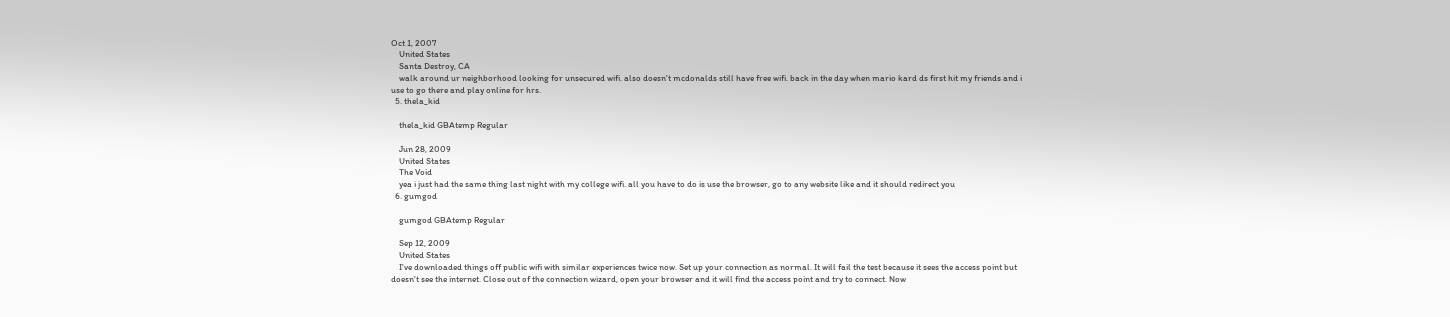Oct 1, 2007
    United States
    Santa Destroy, CA
    walk around ur neighborhood looking for unsecured wifi. also doesn't mcdonalds still have free wifi. back in the day when mario kard ds first hit my friends and i use to go there and play online for hrs.
  5. thela_kid

    thela_kid GBAtemp Regular

    Jun 28, 2009
    United States
    The Void
    yea i just had the same thing last night with my college wifi. all you have to do is use the browser, go to any website like and it should redirect you
  6. gumgod

    gumgod GBAtemp Regular

    Sep 12, 2009
    United States
    I've downloaded things off public wifi with similar experiences twice now. Set up your connection as normal. It will fail the test because it sees the access point but doesn't see the internet. Close out of the connection wizard, open your browser and it will find the access point and try to connect. Now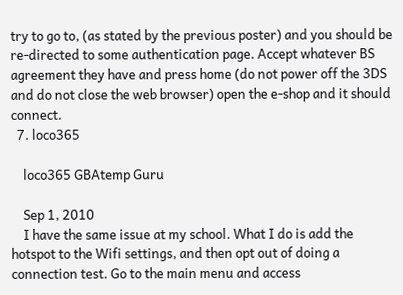try to go to, (as stated by the previous poster) and you should be re-directed to some authentication page. Accept whatever BS agreement they have and press home (do not power off the 3DS and do not close the web browser) open the e-shop and it should connect.
  7. loco365

    loco365 GBAtemp Guru

    Sep 1, 2010
    I have the same issue at my school. What I do is add the hotspot to the Wifi settings, and then opt out of doing a connection test. Go to the main menu and access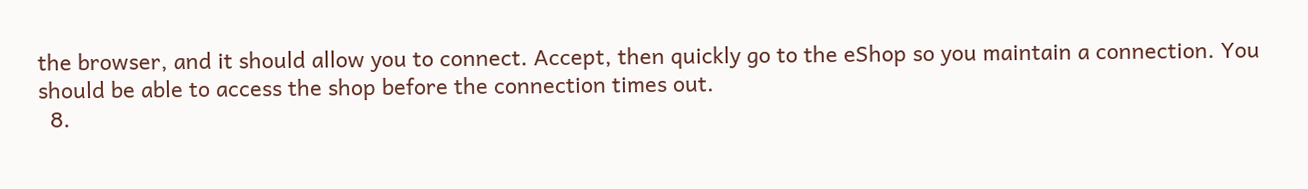the browser, and it should allow you to connect. Accept, then quickly go to the eShop so you maintain a connection. You should be able to access the shop before the connection times out.
  8.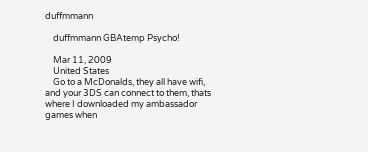duffmmann

    duffmmann GBAtemp Psycho!

    Mar 11, 2009
    United States
    Go to a McDonalds, they all have wifi, and your 3DS can connect to them, thats where I downloaded my ambassador games when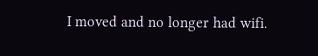I moved and no longer had wifi.